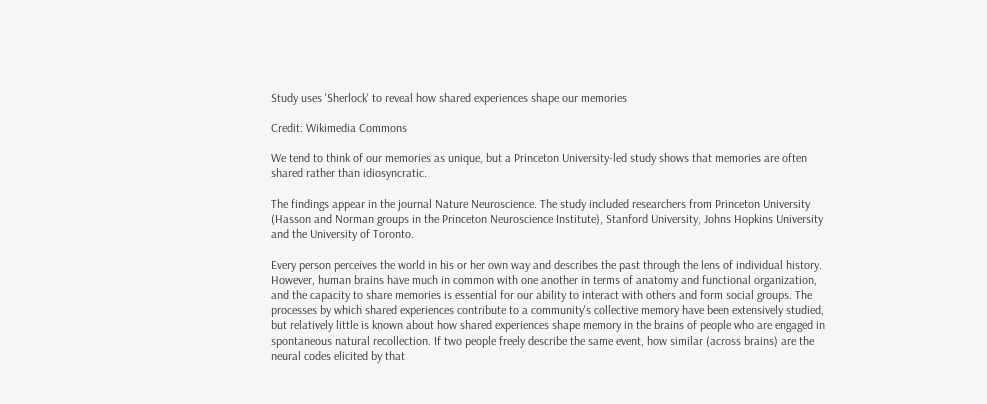Study uses 'Sherlock' to reveal how shared experiences shape our memories

Credit: Wikimedia Commons

We tend to think of our memories as unique, but a Princeton University-led study shows that memories are often shared rather than idiosyncratic.

The findings appear in the journal Nature Neuroscience. The study included researchers from Princeton University (Hasson and Norman groups in the Princeton Neuroscience Institute), Stanford University, Johns Hopkins University and the University of Toronto.

Every person perceives the world in his or her own way and describes the past through the lens of individual history. However, human brains have much in common with one another in terms of anatomy and functional organization, and the capacity to share memories is essential for our ability to interact with others and form social groups. The processes by which shared experiences contribute to a community's collective memory have been extensively studied, but relatively little is known about how shared experiences shape memory in the brains of people who are engaged in spontaneous natural recollection. If two people freely describe the same event, how similar (across brains) are the neural codes elicited by that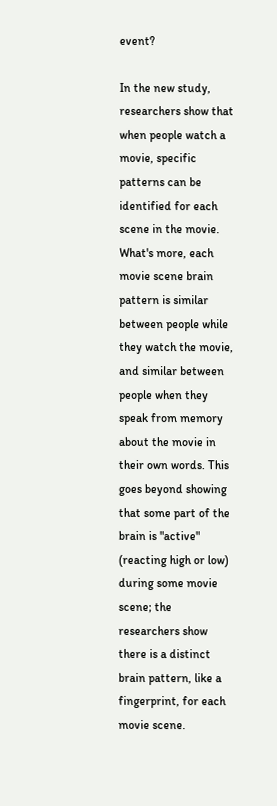event?

In the new study, researchers show that when people watch a movie, specific patterns can be identified for each scene in the movie. What's more, each movie scene brain pattern is similar between people while they watch the movie, and similar between people when they speak from memory about the movie in their own words. This goes beyond showing that some part of the brain is "active" (reacting high or low) during some movie scene; the researchers show there is a distinct brain pattern, like a fingerprint, for each movie scene.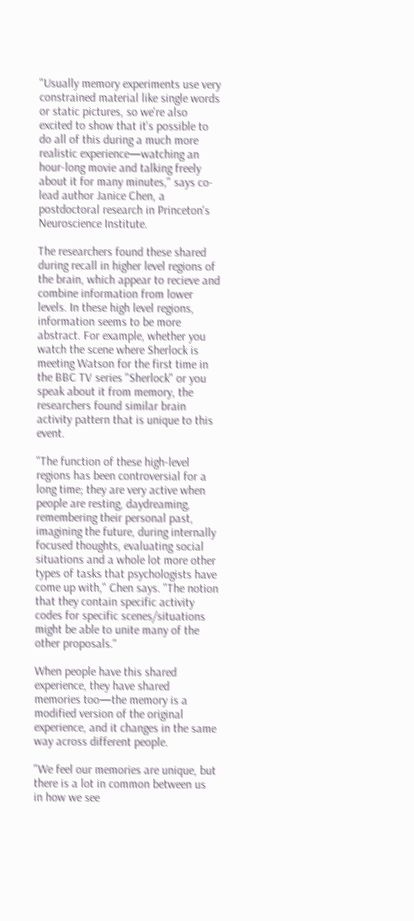"Usually memory experiments use very constrained material like single words or static pictures, so we're also excited to show that it's possible to do all of this during a much more realistic experience—watching an hour-long movie and talking freely about it for many minutes," says co-lead author Janice Chen, a postdoctoral research in Princeton's Neuroscience Institute.

The researchers found these shared during recall in higher level regions of the brain, which appear to recieve and combine information from lower levels. In these high level regions, information seems to be more abstract. For example, whether you watch the scene where Sherlock is meeting Watson for the first time in the BBC TV series "Sherlock" or you speak about it from memory, the researchers found similar brain activity pattern that is unique to this event.

"The function of these high-level regions has been controversial for a long time; they are very active when people are resting, daydreaming, remembering their personal past, imagining the future, during internally focused thoughts, evaluating social situations and a whole lot more other types of tasks that psychologists have come up with," Chen says. "The notion that they contain specific activity codes for specific scenes/situations might be able to unite many of the other proposals."

When people have this shared experience, they have shared memories too—the memory is a modified version of the original experience, and it changes in the same way across different people.

"We feel our memories are unique, but there is a lot in common between us in how we see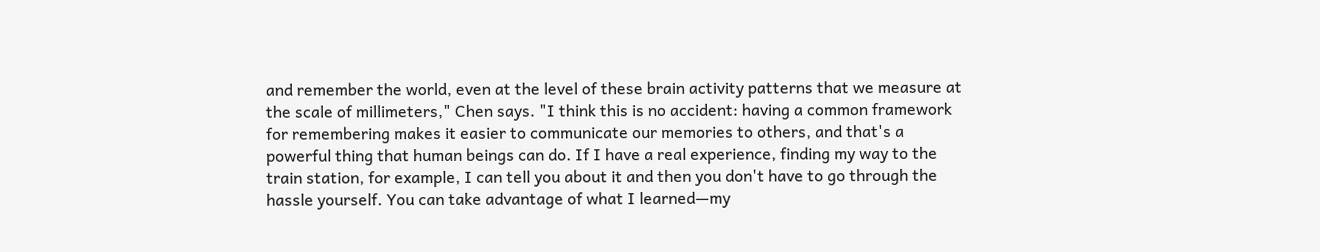and remember the world, even at the level of these brain activity patterns that we measure at the scale of millimeters," Chen says. "I think this is no accident: having a common framework for remembering makes it easier to communicate our memories to others, and that's a powerful thing that human beings can do. If I have a real experience, finding my way to the train station, for example, I can tell you about it and then you don't have to go through the hassle yourself. You can take advantage of what I learned—my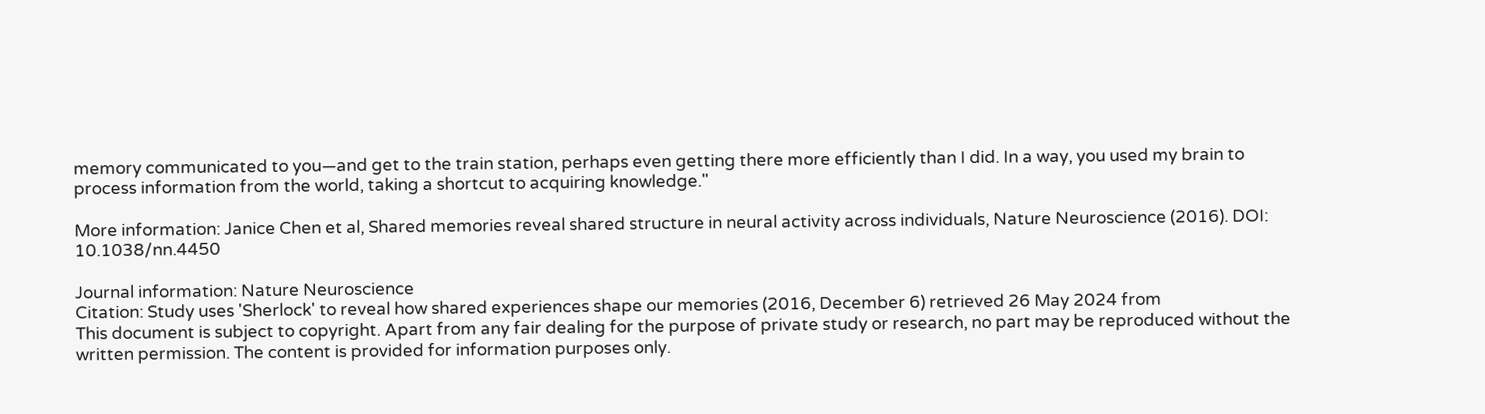memory communicated to you—and get to the train station, perhaps even getting there more efficiently than I did. In a way, you used my brain to process information from the world, taking a shortcut to acquiring knowledge."

More information: Janice Chen et al, Shared memories reveal shared structure in neural activity across individuals, Nature Neuroscience (2016). DOI: 10.1038/nn.4450

Journal information: Nature Neuroscience
Citation: Study uses 'Sherlock' to reveal how shared experiences shape our memories (2016, December 6) retrieved 26 May 2024 from
This document is subject to copyright. Apart from any fair dealing for the purpose of private study or research, no part may be reproduced without the written permission. The content is provided for information purposes only.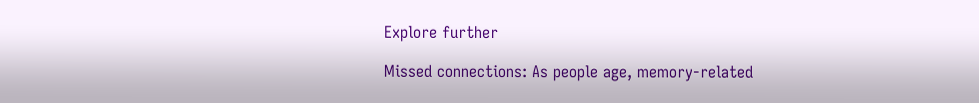Explore further

Missed connections: As people age, memory-related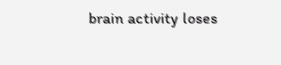brain activity loses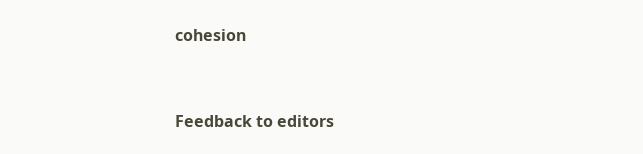cohesion


Feedback to editors